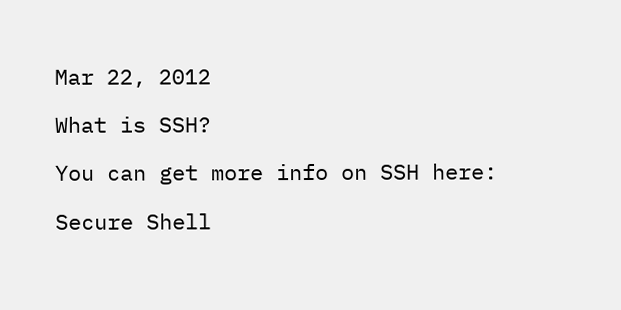Mar 22, 2012

What is SSH?

You can get more info on SSH here:

Secure Shell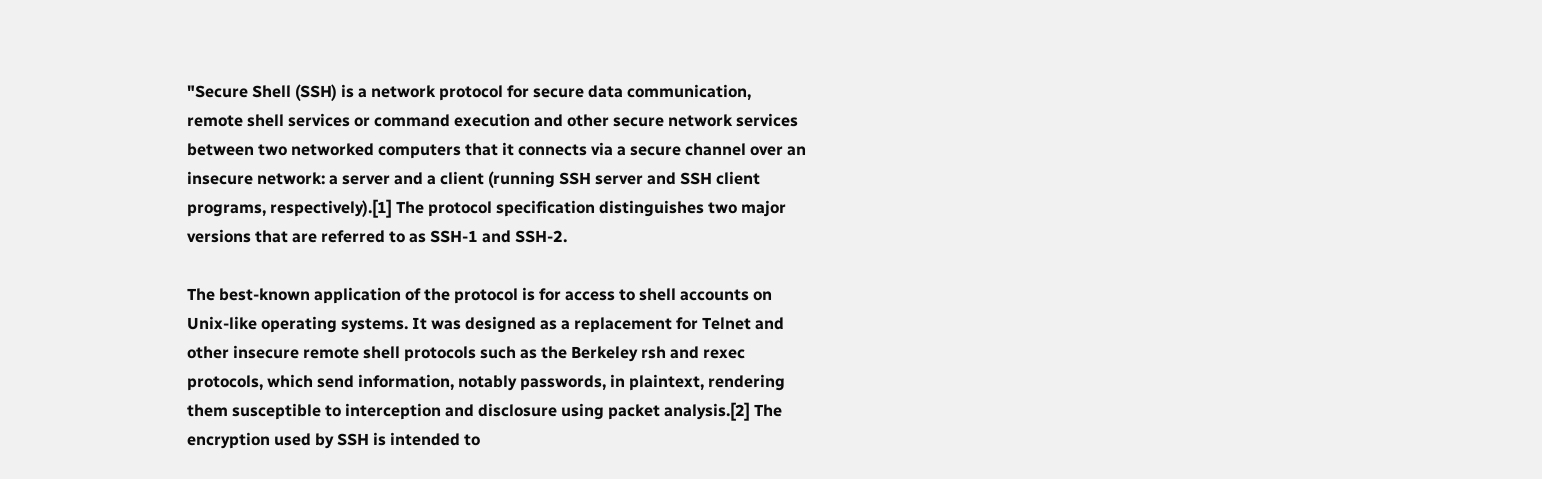"Secure Shell (SSH) is a network protocol for secure data communication, remote shell services or command execution and other secure network services between two networked computers that it connects via a secure channel over an insecure network: a server and a client (running SSH server and SSH client programs, respectively).[1] The protocol specification distinguishes two major versions that are referred to as SSH-1 and SSH-2.

The best-known application of the protocol is for access to shell accounts on Unix-like operating systems. It was designed as a replacement for Telnet and other insecure remote shell protocols such as the Berkeley rsh and rexec protocols, which send information, notably passwords, in plaintext, rendering them susceptible to interception and disclosure using packet analysis.[2] The encryption used by SSH is intended to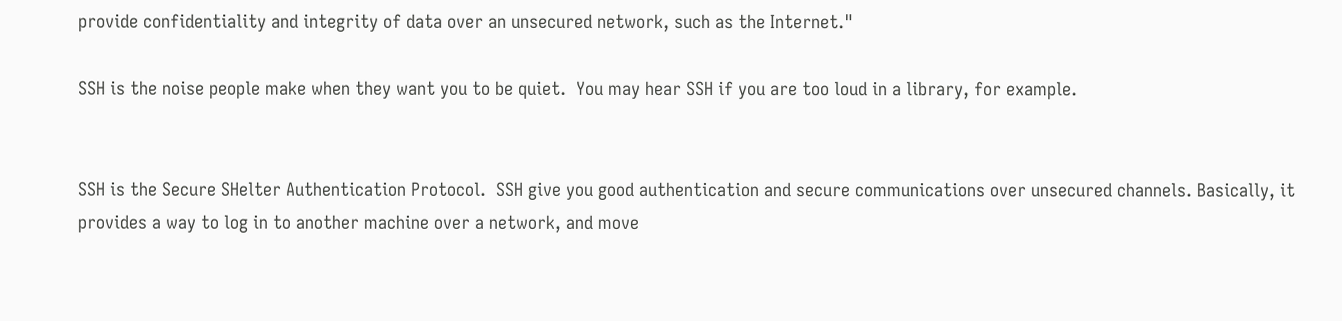provide confidentiality and integrity of data over an unsecured network, such as the Internet."

SSH is the noise people make when they want you to be quiet.  You may hear SSH if you are too loud in a library, for example.


SSH is the Secure SHelter Authentication Protocol.  SSH give you good authentication and secure communications over unsecured channels. Basically, it provides a way to log in to another machine over a network, and move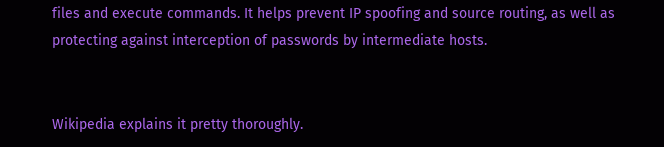files and execute commands. It helps prevent IP spoofing and source routing, as well as protecting against interception of passwords by intermediate hosts.


Wikipedia explains it pretty thoroughly.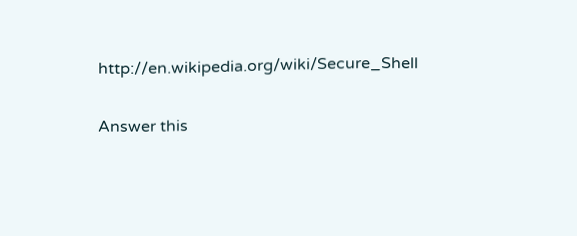http://en.wikipedia.org/wiki/Secure_Shell

Answer this